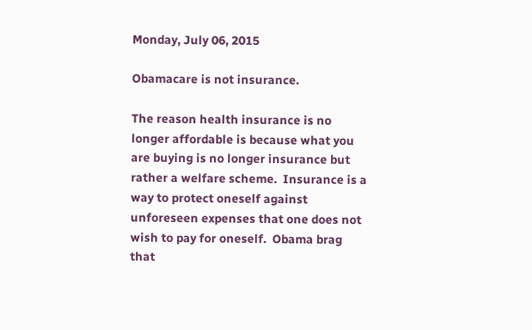Monday, July 06, 2015

Obamacare is not insurance.

The reason health insurance is no longer affordable is because what you are buying is no longer insurance but rather a welfare scheme.  Insurance is a way to protect oneself against unforeseen expenses that one does not wish to pay for oneself.  Obama brag that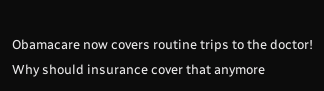Obamacare now covers routine trips to the doctor!  Why should insurance cover that anymore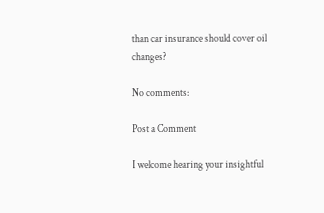than car insurance should cover oil changes?

No comments:

Post a Comment

I welcome hearing your insightful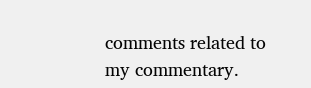comments related to my commentary.